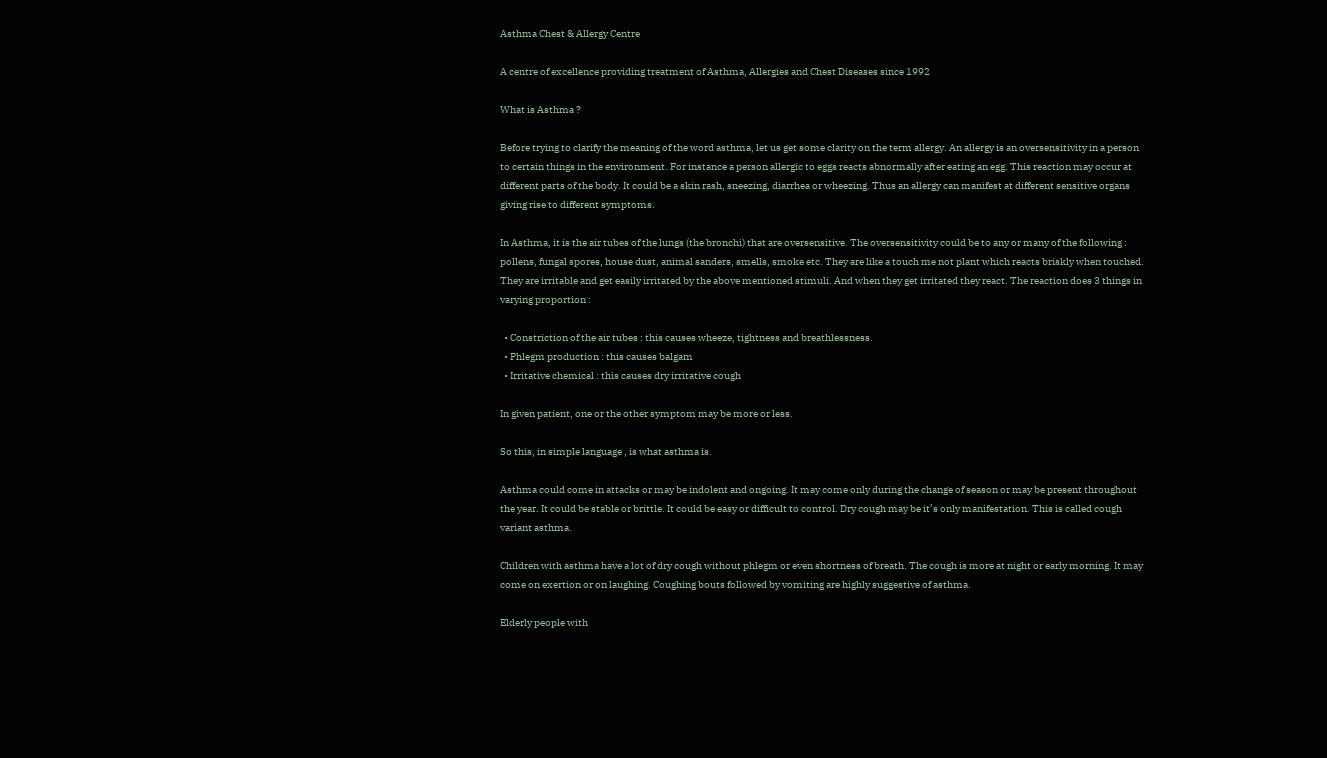Asthma Chest & Allergy Centre

A centre of excellence providing treatment of Asthma, Allergies and Chest Diseases since 1992

What is Asthma ?

Before trying to clarify the meaning of the word asthma, let us get some clarity on the term allergy. An allergy is an oversensitivity in a person to certain things in the environment. For instance a person allergic to eggs reacts abnormally after eating an egg. This reaction may occur at different parts of the body. It could be a skin rash, sneezing, diarrhea or wheezing. Thus an allergy can manifest at different sensitive organs giving rise to different symptoms.

In Asthma, it is the air tubes of the lungs (the bronchi) that are oversensitive. The oversensitivity could be to any or many of the following : pollens, fungal spores, house dust, animal sanders, smells, smoke etc. They are like a touch me not plant which reacts briskly when touched. They are irritable and get easily irritated by the above mentioned stimuli. And when they get irritated they react. The reaction does 3 things in varying proportion :

  • Constriction of the air tubes : this causes wheeze, tightness and breathlessness.
  • Phlegm production : this causes balgam
  • Irritative chemical : this causes dry irritative cough

In given patient, one or the other symptom may be more or less.

So this, in simple language , is what asthma is.

Asthma could come in attacks or may be indolent and ongoing. It may come only during the change of season or may be present throughout the year. It could be stable or brittle. It could be easy or difficult to control. Dry cough may be it’s only manifestation. This is called cough variant asthma.

Children with asthma have a lot of dry cough without phlegm or even shortness of breath. The cough is more at night or early morning. It may come on exertion or on laughing. Coughing bouts followed by vomiting are highly suggestive of asthma.

Elderly people with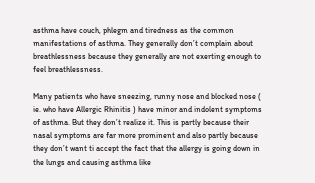asthma have couch, phlegm and tiredness as the common manifestations of asthma. They generally don’t complain about breathlessness because they generally are not exerting enough to feel breathlessness.

Many patients who have sneezing, runny nose and blocked nose ( ie. who have Allergic Rhinitis ) have minor and indolent symptoms of asthma. But they don’t realize it. This is partly because their nasal symptoms are far more prominent and also partly because they don’t want ti accept the fact that the allergy is going down in the lungs and causing asthma like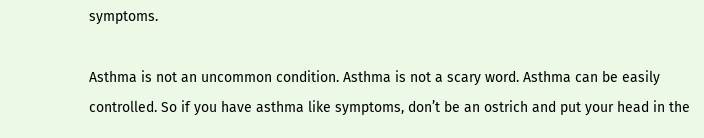symptoms.

Asthma is not an uncommon condition. Asthma is not a scary word. Asthma can be easily controlled. So if you have asthma like symptoms, don’t be an ostrich and put your head in the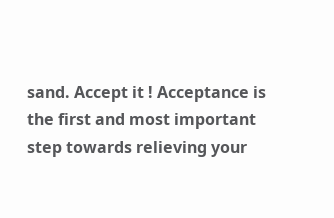sand. Accept it ! Acceptance is the first and most important step towards relieving your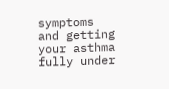symptoms and getting your asthma fully under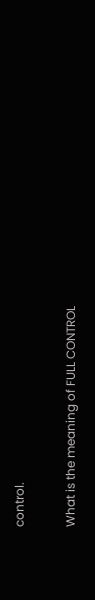control.

What is the meaning of FULL CONTROL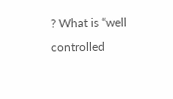? What is “well controlled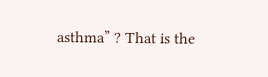asthma” ? That is the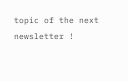topic of the next newsletter !